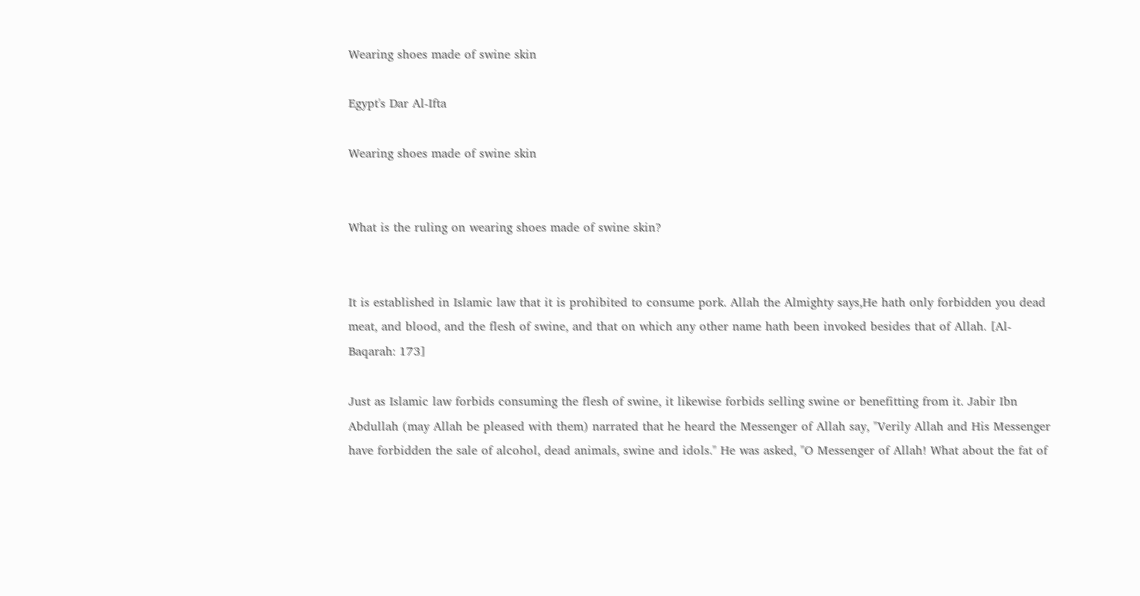Wearing shoes made of swine skin

Egypt's Dar Al-Ifta

Wearing shoes made of swine skin


What is the ruling on wearing shoes made of swine skin?


It is established in Islamic law that it is prohibited to consume pork. Allah the Almighty says,He hath only forbidden you dead meat, and blood, and the flesh of swine, and that on which any other name hath been invoked besides that of Allah. [Al-Baqarah: 173]

Just as Islamic law forbids consuming the flesh of swine, it likewise forbids selling swine or benefitting from it. Jabir Ibn Abdullah (may Allah be pleased with them) narrated that he heard the Messenger of Allah say, "Verily Allah and His Messenger have forbidden the sale of alcohol, dead animals, swine and idols." He was asked, "O Messenger of Allah! What about the fat of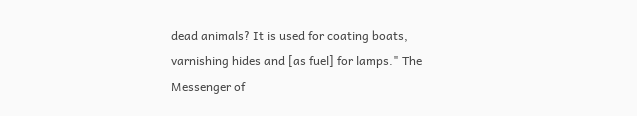dead animals? It is used for coating boats, varnishing hides and [as fuel] for lamps." The Messenger of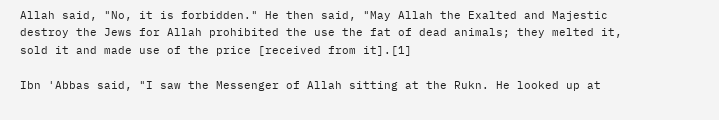Allah said, "No, it is forbidden." He then said, "May Allah the Exalted and Majestic destroy the Jews for Allah prohibited the use the fat of dead animals; they melted it, sold it and made use of the price [received from it].[1]

Ibn 'Abbas said, "I saw the Messenger of Allah sitting at the Rukn. He looked up at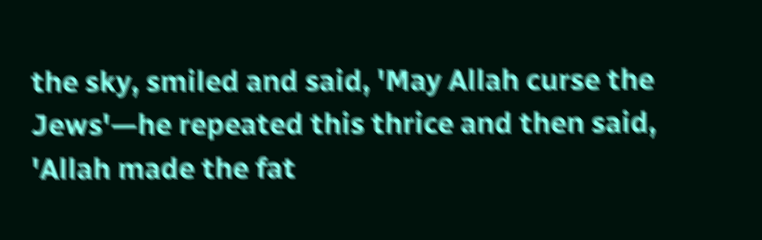the sky, smiled and said, 'May Allah curse the Jews'—he repeated this thrice and then said, 'Allah made the fat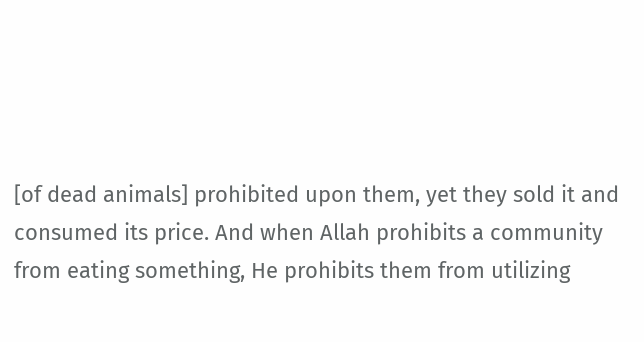[of dead animals] prohibited upon them, yet they sold it and consumed its price. And when Allah prohibits a community from eating something, He prohibits them from utilizing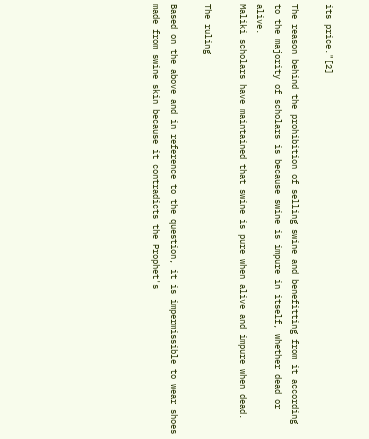its price."[2]

The reason behind the prohibition of selling swine and benefitting from it according to the majority of scholars is because swine is impure in itself, whether dead or alive.
Maliki scholars have maintained that swine is pure when alive and impure when dead.

The ruling

Based on the above and in reference to the question, it is impermissible to wear shoes made from swine skin because it contradicts the Prophet's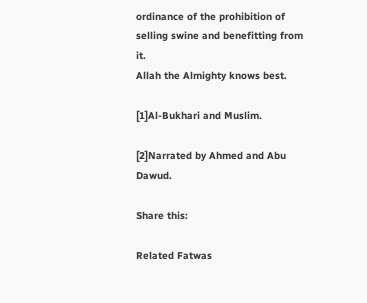ordinance of the prohibition of selling swine and benefitting from it.
Allah the Almighty knows best.

[1]Al-Bukhari and Muslim.

[2]Narrated by Ahmed and Abu Dawud.

Share this:

Related Fatwas